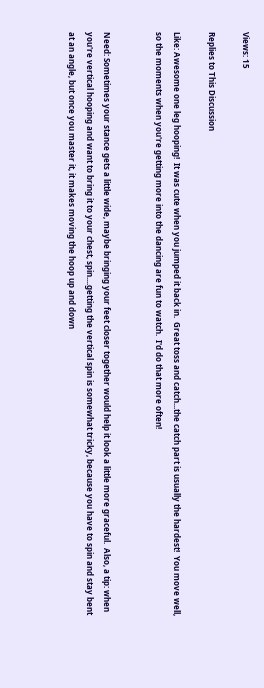Views: 15

Replies to This Discussion

Like: Awesome one leg hooping!  It was cute when you jumped it back in.  Great toss and catch...the catch part is usually the hardest!  You move well, so the moments when you're getting more into the dancing are fun to watch.  I'd do that more often!


Need: Sometimes your stance gets a little wide, maybe bringing your feet closer together would help it look a little more graceful.  Also, a tip: when you're vertical hooping and want to bring it to your chest, spin....getting the vertical spin is somewhat tricky, because you have to spin and stay bent at an angle, but once you master it, it makes moving the hoop up and down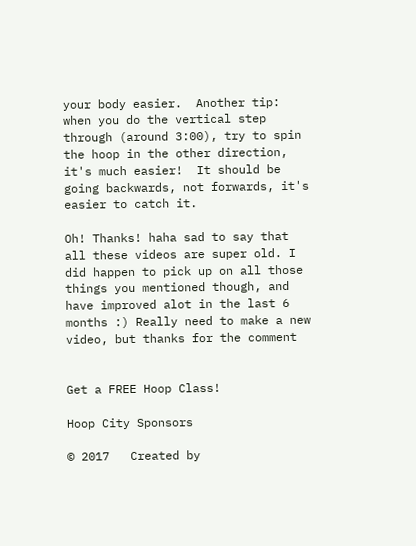your body easier.  Another tip: when you do the vertical step through (around 3:00), try to spin the hoop in the other direction, it's much easier!  It should be going backwards, not forwards, it's easier to catch it.

Oh! Thanks! haha sad to say that all these videos are super old. I did happen to pick up on all those things you mentioned though, and have improved alot in the last 6 months :) Really need to make a new video, but thanks for the comment


Get a FREE Hoop Class!

Hoop City Sponsors

© 2017   Created by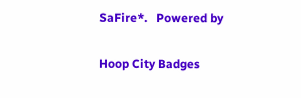SaFire*.   Powered by

Hoop City Badges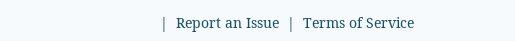|  Report an Issue  |  Terms of Service